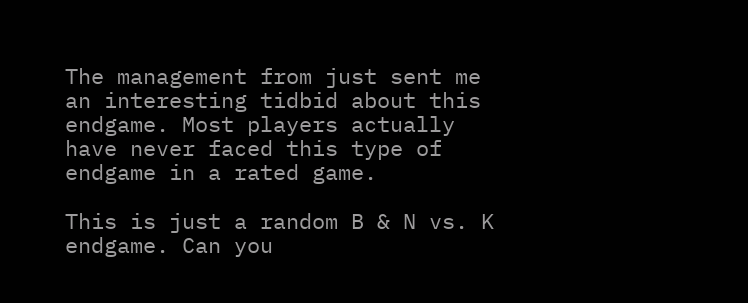The management from just sent me an interesting tidbid about this endgame. Most players actually have never faced this type of endgame in a rated game.

This is just a random B & N vs. K endgame. Can you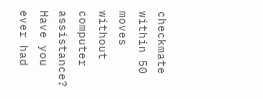checkmate within 50 moves without computer assistance? Have you ever had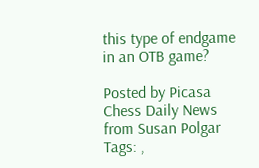this type of endgame in an OTB game?

Posted by Picasa
Chess Daily News from Susan Polgar
Tags: ,